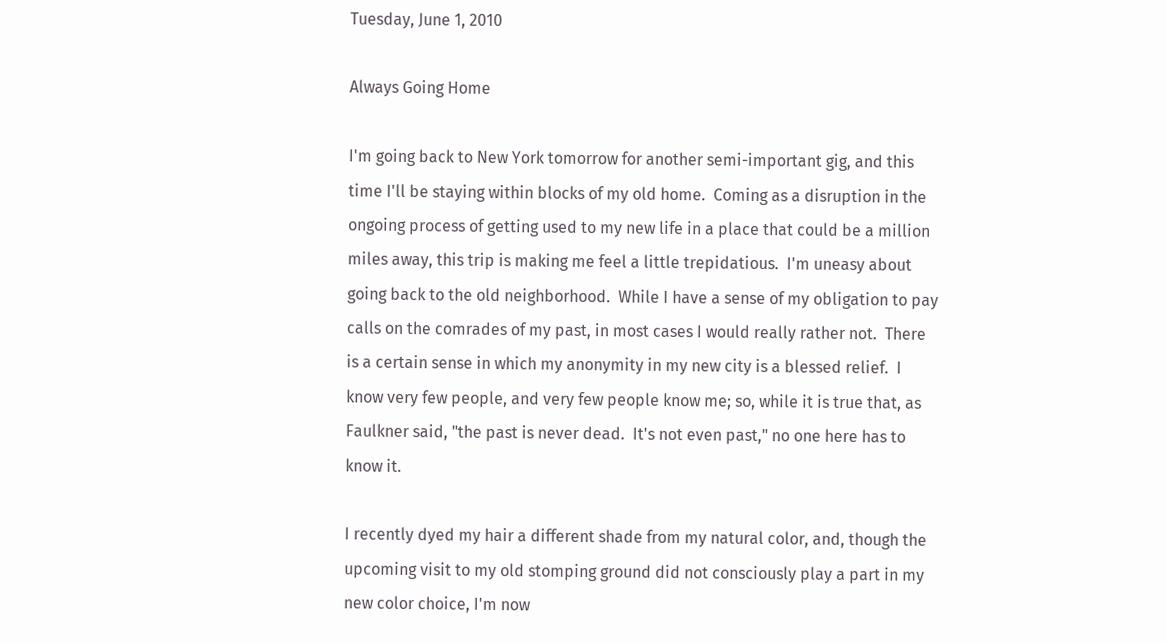Tuesday, June 1, 2010

Always Going Home

I'm going back to New York tomorrow for another semi-important gig, and this time I'll be staying within blocks of my old home.  Coming as a disruption in the ongoing process of getting used to my new life in a place that could be a million miles away, this trip is making me feel a little trepidatious.  I'm uneasy about going back to the old neighborhood.  While I have a sense of my obligation to pay calls on the comrades of my past, in most cases I would really rather not.  There is a certain sense in which my anonymity in my new city is a blessed relief.  I know very few people, and very few people know me; so, while it is true that, as Faulkner said, "the past is never dead.  It's not even past," no one here has to know it.

I recently dyed my hair a different shade from my natural color, and, though the upcoming visit to my old stomping ground did not consciously play a part in my new color choice, I'm now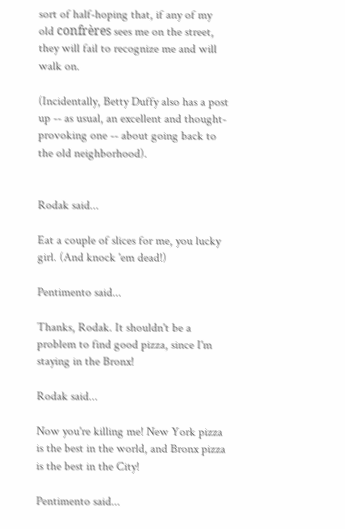sort of half-hoping that, if any of my old confrères sees me on the street, they will fail to recognize me and will walk on.

(Incidentally, Betty Duffy also has a post up -- as usual, an excellent and thought-provoking one -- about going back to the old neighborhood).


Rodak said...

Eat a couple of slices for me, you lucky girl. (And knock 'em dead!)

Pentimento said...

Thanks, Rodak. It shouldn't be a problem to find good pizza, since I'm staying in the Bronx!

Rodak said...

Now you're killing me! New York pizza is the best in the world, and Bronx pizza is the best in the City!

Pentimento said...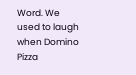Word. We used to laugh when Domino Pizza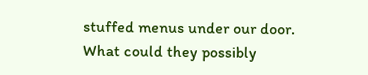stuffed menus under our door. What could they possibly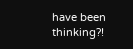have been thinking?!